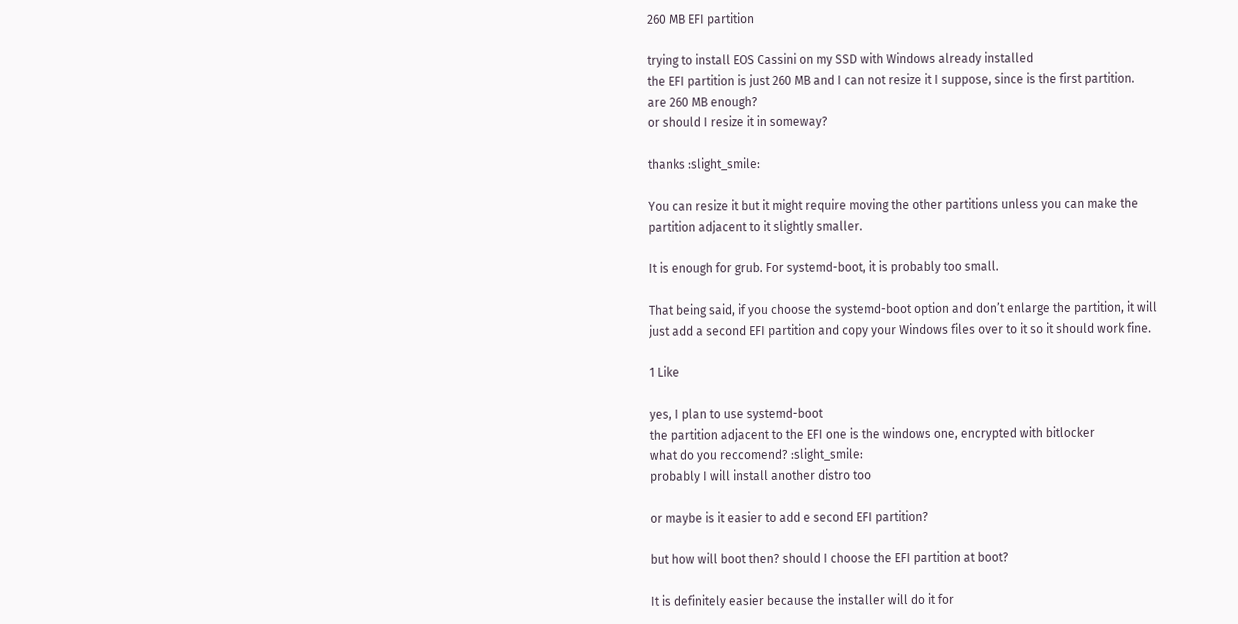260 MB EFI partition

trying to install EOS Cassini on my SSD with Windows already installed
the EFI partition is just 260 MB and I can not resize it I suppose, since is the first partition.
are 260 MB enough?
or should I resize it in someway?

thanks :slight_smile:

You can resize it but it might require moving the other partitions unless you can make the partition adjacent to it slightly smaller.

It is enough for grub. For systemd-boot, it is probably too small.

That being said, if you choose the systemd-boot option and don’t enlarge the partition, it will just add a second EFI partition and copy your Windows files over to it so it should work fine.

1 Like

yes, I plan to use systemd-boot
the partition adjacent to the EFI one is the windows one, encrypted with bitlocker
what do you reccomend? :slight_smile:
probably I will install another distro too

or maybe is it easier to add e second EFI partition?

but how will boot then? should I choose the EFI partition at boot?

It is definitely easier because the installer will do it for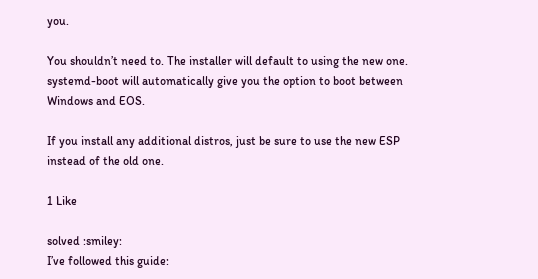you.

You shouldn’t need to. The installer will default to using the new one. systemd-boot will automatically give you the option to boot between Windows and EOS.

If you install any additional distros, just be sure to use the new ESP instead of the old one.

1 Like

solved :smiley:
I’ve followed this guide: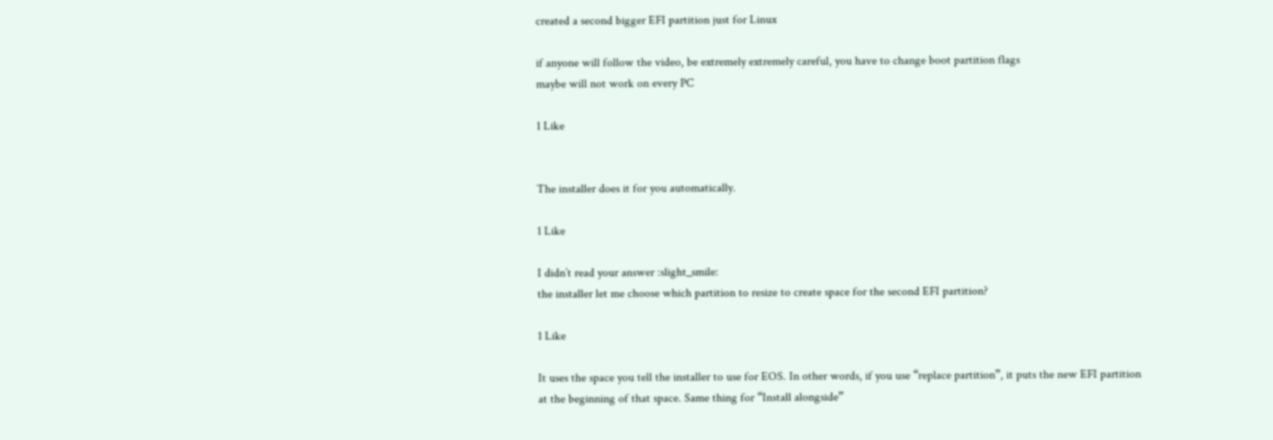created a second bigger EFI partition just for Linux

if anyone will follow the video, be extremely extremely careful, you have to change boot partition flags
maybe will not work on every PC

1 Like


The installer does it for you automatically.

1 Like

I didn’t read your answer :slight_smile:
the installer let me choose which partition to resize to create space for the second EFI partition?

1 Like

It uses the space you tell the installer to use for EOS. In other words, if you use “replace partition”, it puts the new EFI partition at the beginning of that space. Same thing for “Install alongside”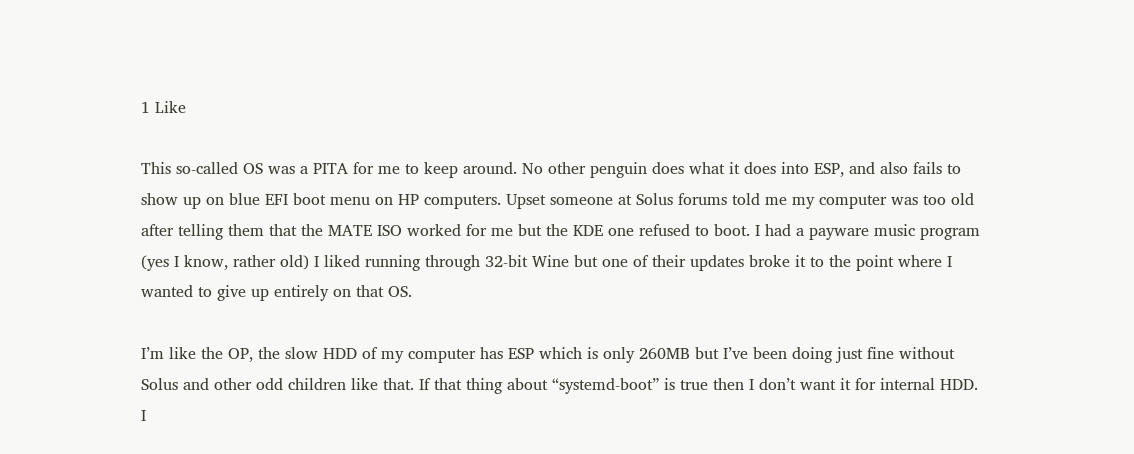1 Like

This so-called OS was a PITA for me to keep around. No other penguin does what it does into ESP, and also fails to show up on blue EFI boot menu on HP computers. Upset someone at Solus forums told me my computer was too old after telling them that the MATE ISO worked for me but the KDE one refused to boot. I had a payware music program (yes I know, rather old) I liked running through 32-bit Wine but one of their updates broke it to the point where I wanted to give up entirely on that OS.

I’m like the OP, the slow HDD of my computer has ESP which is only 260MB but I’ve been doing just fine without Solus and other odd children like that. If that thing about “systemd-boot” is true then I don’t want it for internal HDD. I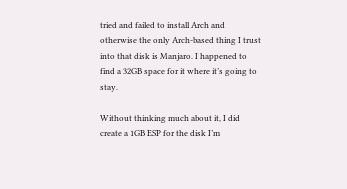tried and failed to install Arch and otherwise the only Arch-based thing I trust into that disk is Manjaro. I happened to find a 32GB space for it where it’s going to stay.

Without thinking much about it, I did create a 1GB ESP for the disk I’m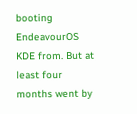booting EndeavourOS KDE from. But at least four months went by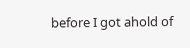before I got ahold of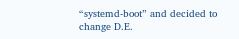“systemd-boot” and decided to change D.E.